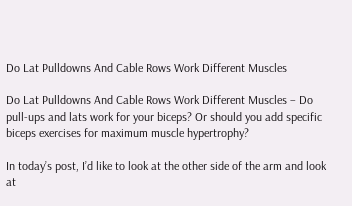Do Lat Pulldowns And Cable Rows Work Different Muscles

Do Lat Pulldowns And Cable Rows Work Different Muscles – Do pull-ups and lats work for your biceps? Or should you add specific biceps exercises for maximum muscle hypertrophy?

In today’s post, I’d like to look at the other side of the arm and look at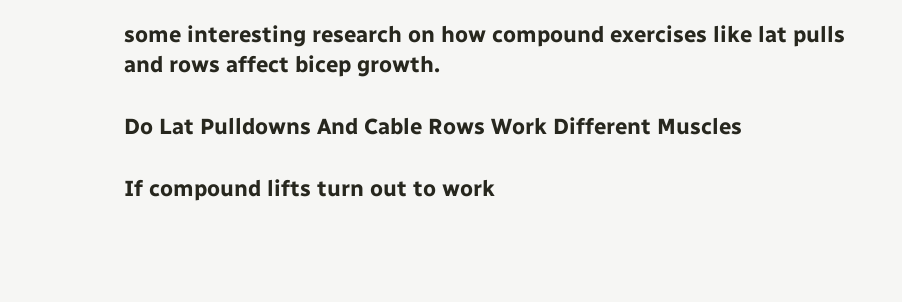some interesting research on how compound exercises like lat pulls and rows affect bicep growth.

Do Lat Pulldowns And Cable Rows Work Different Muscles

If compound lifts turn out to work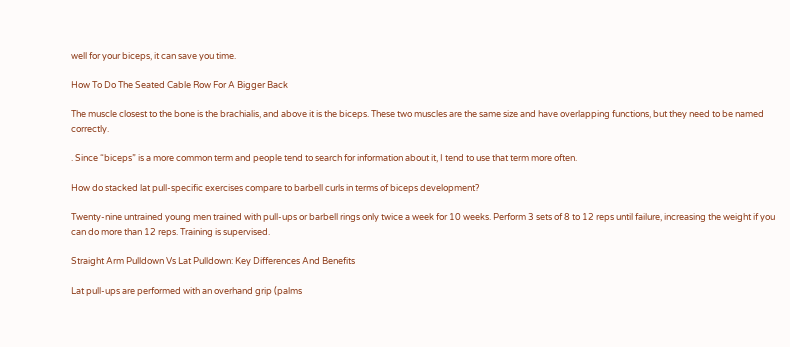well for your biceps, it can save you time.

How To Do The Seated Cable Row For A Bigger Back

The muscle closest to the bone is the brachialis, and above it is the biceps. These two muscles are the same size and have overlapping functions, but they need to be named correctly.

. Since “biceps” is a more common term and people tend to search for information about it, I tend to use that term more often.

How do stacked lat pull-specific exercises compare to barbell curls in terms of biceps development?

Twenty-nine untrained young men trained with pull-ups or barbell rings only twice a week for 10 weeks. Perform 3 sets of 8 to 12 reps until failure, increasing the weight if you can do more than 12 reps. Training is supervised.

Straight Arm Pulldown Vs Lat Pulldown: Key Differences And Benefits

Lat pull-ups are performed with an overhand grip (palms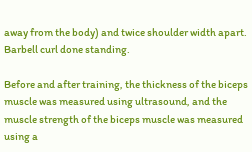away from the body) and twice shoulder width apart. Barbell curl done standing.

Before and after training, the thickness of the biceps muscle was measured using ultrasound, and the muscle strength of the biceps muscle was measured using a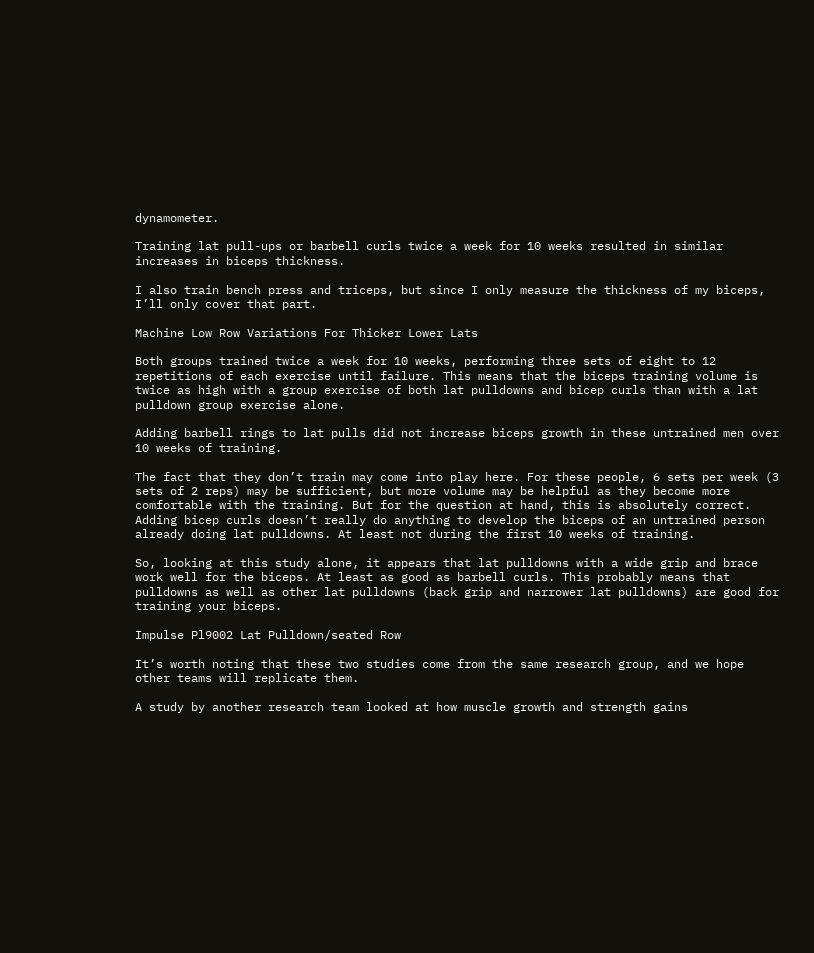dynamometer.

Training lat pull-ups or barbell curls twice a week for 10 weeks resulted in similar increases in biceps thickness.

I also train bench press and triceps, but since I only measure the thickness of my biceps, I’ll only cover that part.

Machine Low Row Variations For Thicker Lower Lats

Both groups trained twice a week for 10 weeks, performing three sets of eight to 12 repetitions of each exercise until failure. This means that the biceps training volume is twice as high with a group exercise of both lat pulldowns and bicep curls than with a lat pulldown group exercise alone.

Adding barbell rings to lat pulls did not increase biceps growth in these untrained men over 10 weeks of training.

The fact that they don’t train may come into play here. For these people, 6 sets per week (3 sets of 2 reps) may be sufficient, but more volume may be helpful as they become more comfortable with the training. But for the question at hand, this is absolutely correct. Adding bicep curls doesn’t really do anything to develop the biceps of an untrained person already doing lat pulldowns. At least not during the first 10 weeks of training.

So, looking at this study alone, it appears that lat pulldowns with a wide grip and brace work well for the biceps. At least as good as barbell curls. This probably means that pulldowns as well as other lat pulldowns (back grip and narrower lat pulldowns) are good for training your biceps.

Impulse Pl9002 Lat Pulldown/seated Row

It’s worth noting that these two studies come from the same research group, and we hope other teams will replicate them.

A study by another research team looked at how muscle growth and strength gains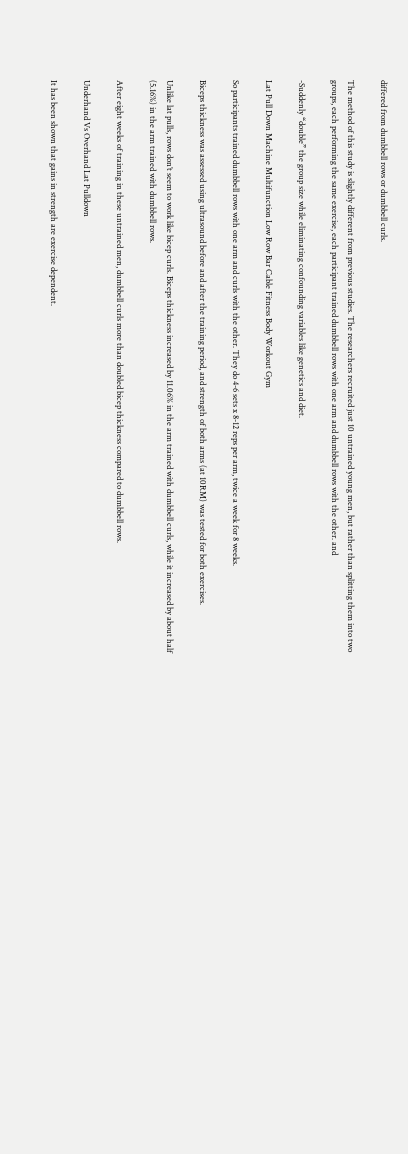differed from dumbbell rows or dumbbell curls.

The method of this study is slightly different from previous studies. The researchers recruited just 10 untrained young men, but rather than splitting them into two groups, each performing the same exercise, each participant trained dumbbell rows with one arm and dumbbell rows with the other. and

-Suddenly “double” the group size while eliminating confounding variables like genetics and diet.

Lat Pull Down Machine Multifunction Low Row Bar Cable Fitness Body Workout Gym

So participants trained dumbbell rows with one arm and curls with the other. They do 4-6 sets x 8-12 reps per arm, twice a week for 8 weeks.

Biceps thickness was assessed using ultrasound before and after the training period, and strength of both arms (at 10RM) was tested for both exercises.

Unlike lat pulls, rows don’t seem to work like bicep curls. Biceps thickness increased by 11.06% in the arm trained with dumbbell curls, while it increased by about half (5.16%) in the arm trained with dumbbell rows.

After eight weeks of training in these untrained men, dumbbell curls more than doubled bicep thickness compared to dumbbell rows.

Underhand Vs Overhand Lat Pulldown

It has been shown that gains in strength are exercise dependent.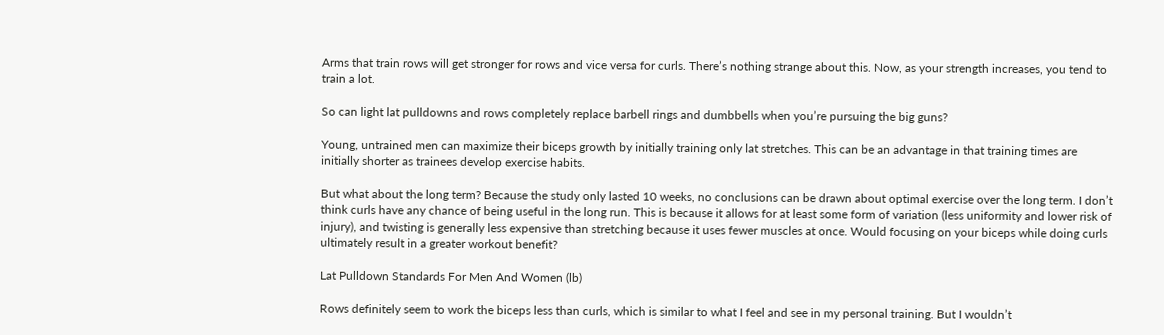Arms that train rows will get stronger for rows and vice versa for curls. There’s nothing strange about this. Now, as your strength increases, you tend to train a lot.

So can light lat pulldowns and rows completely replace barbell rings and dumbbells when you’re pursuing the big guns?

Young, untrained men can maximize their biceps growth by initially training only lat stretches. This can be an advantage in that training times are initially shorter as trainees develop exercise habits.

But what about the long term? Because the study only lasted 10 weeks, no conclusions can be drawn about optimal exercise over the long term. I don’t think curls have any chance of being useful in the long run. This is because it allows for at least some form of variation (less uniformity and lower risk of injury), and twisting is generally less expensive than stretching because it uses fewer muscles at once. Would focusing on your biceps while doing curls ultimately result in a greater workout benefit?

Lat Pulldown Standards For Men And Women (lb)

Rows definitely seem to work the biceps less than curls, which is similar to what I feel and see in my personal training. But I wouldn’t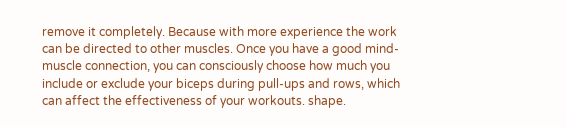remove it completely. Because with more experience the work can be directed to other muscles. Once you have a good mind-muscle connection, you can consciously choose how much you include or exclude your biceps during pull-ups and rows, which can affect the effectiveness of your workouts. shape.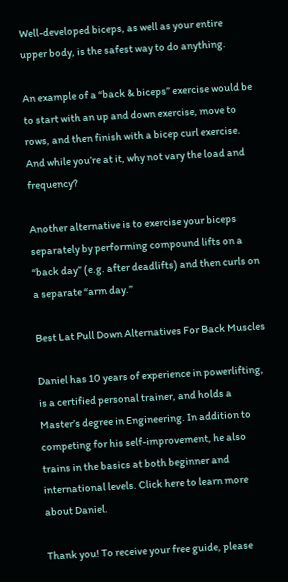Well-developed biceps, as well as your entire upper body, is the safest way to do anything.

An example of a “back & biceps” exercise would be to start with an up and down exercise, move to rows, and then finish with a bicep curl exercise. And while you’re at it, why not vary the load and frequency?

Another alternative is to exercise your biceps separately by performing compound lifts on a “back day” (e.g. after deadlifts) and then curls on a separate “arm day.”

Best Lat Pull Down Alternatives For Back Muscles

Daniel has 10 years of experience in powerlifting, is a certified personal trainer, and holds a Master’s degree in Engineering. In addition to competing for his self-improvement, he also trains in the basics at both beginner and international levels. Click here to learn more about Daniel.

Thank you! To receive your free guide, please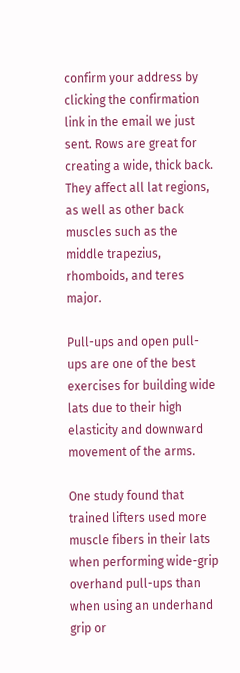confirm your address by clicking the confirmation link in the email we just sent. Rows are great for creating a wide, thick back. They affect all lat regions, as well as other back muscles such as the middle trapezius, rhomboids, and teres major.

Pull-ups and open pull-ups are one of the best exercises for building wide lats due to their high elasticity and downward movement of the arms.

One study found that trained lifters used more muscle fibers in their lats when performing wide-grip overhand pull-ups than when using an underhand grip or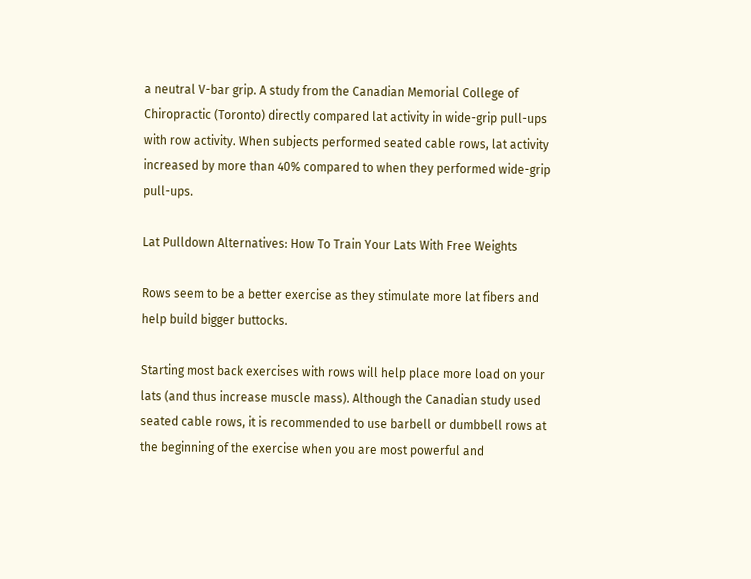a neutral V-bar grip. A study from the Canadian Memorial College of Chiropractic (Toronto) directly compared lat activity in wide-grip pull-ups with row activity. When subjects performed seated cable rows, lat activity increased by more than 40% compared to when they performed wide-grip pull-ups.

Lat Pulldown Alternatives: How To Train Your Lats With Free Weights

Rows seem to be a better exercise as they stimulate more lat fibers and help build bigger buttocks.

Starting most back exercises with rows will help place more load on your lats (and thus increase muscle mass). Although the Canadian study used seated cable rows, it is recommended to use barbell or dumbbell rows at the beginning of the exercise when you are most powerful and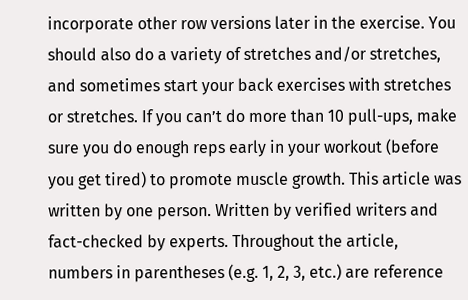incorporate other row versions later in the exercise. You should also do a variety of stretches and/or stretches, and sometimes start your back exercises with stretches or stretches. If you can’t do more than 10 pull-ups, make sure you do enough reps early in your workout (before you get tired) to promote muscle growth. This article was written by one person. Written by verified writers and fact-checked by experts. Throughout the article, numbers in parentheses (e.g. 1, 2, 3, etc.) are reference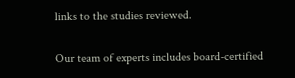links to the studies reviewed.

Our team of experts includes board-certified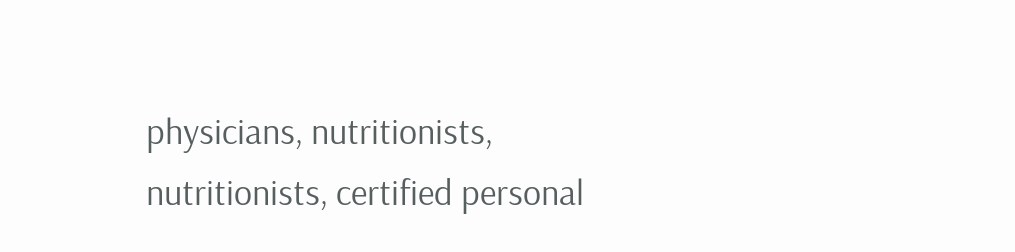physicians, nutritionists, nutritionists, certified personal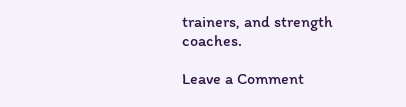trainers, and strength coaches.

Leave a Comment